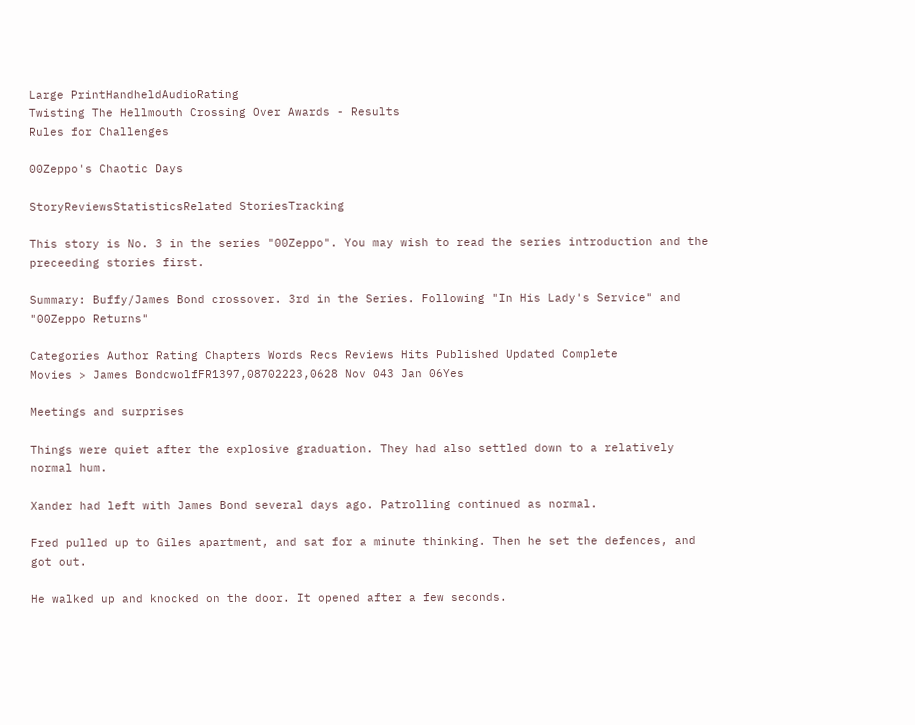Large PrintHandheldAudioRating
Twisting The Hellmouth Crossing Over Awards - Results
Rules for Challenges

00Zeppo's Chaotic Days

StoryReviewsStatisticsRelated StoriesTracking

This story is No. 3 in the series "00Zeppo". You may wish to read the series introduction and the preceeding stories first.

Summary: Buffy/James Bond crossover. 3rd in the Series. Following "In His Lady's Service" and "00Zeppo Returns"

Categories Author Rating Chapters Words Recs Reviews Hits Published Updated Complete
Movies > James BondcwolfFR1397,08702223,0628 Nov 043 Jan 06Yes

Meetings and surprises

Things were quiet after the explosive graduation. They had also settled down to a relatively normal hum.

Xander had left with James Bond several days ago. Patrolling continued as normal.

Fred pulled up to Giles apartment, and sat for a minute thinking. Then he set the defences, and got out.

He walked up and knocked on the door. It opened after a few seconds.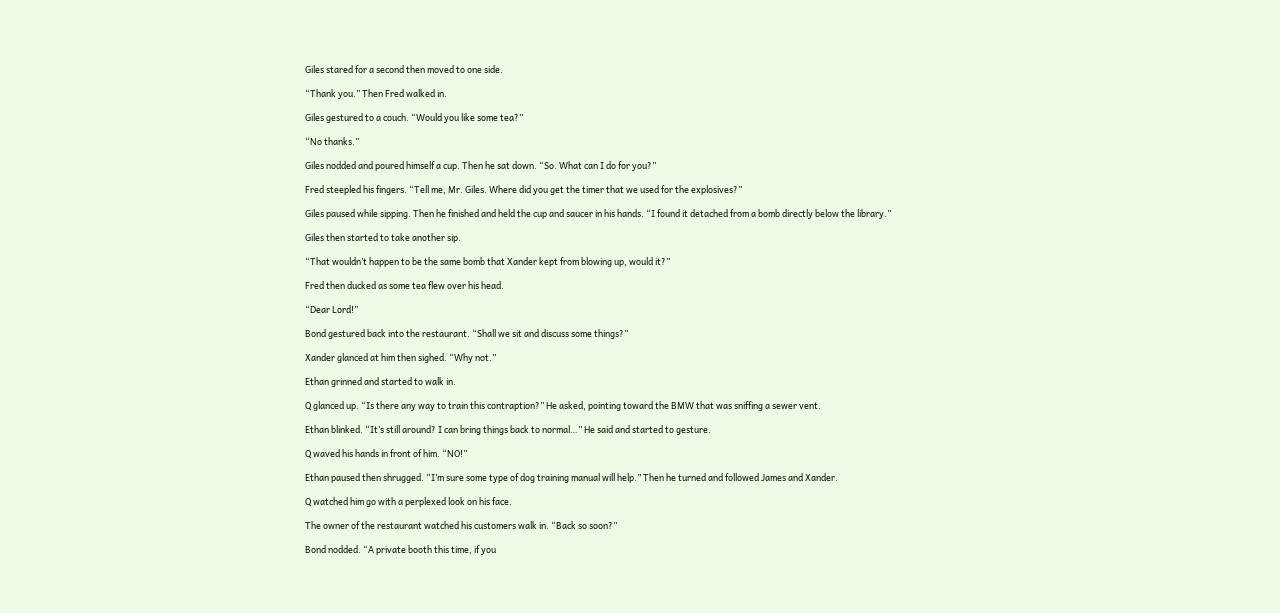Giles stared for a second then moved to one side.

“Thank you.” Then Fred walked in.

Giles gestured to a couch. “Would you like some tea?”

“No thanks.”

Giles nodded and poured himself a cup. Then he sat down. “So. What can I do for you?”

Fred steepled his fingers. “Tell me, Mr. Giles. Where did you get the timer that we used for the explosives?”

Giles paused while sipping. Then he finished and held the cup and saucer in his hands. “I found it detached from a bomb directly below the library.”

Giles then started to take another sip.

“That wouldn’t happen to be the same bomb that Xander kept from blowing up, would it?”

Fred then ducked as some tea flew over his head.

“Dear Lord!”

Bond gestured back into the restaurant. “Shall we sit and discuss some things?”

Xander glanced at him then sighed. “Why not.”

Ethan grinned and started to walk in.

Q glanced up. “Is there any way to train this contraption?” He asked, pointing toward the BMW that was sniffing a sewer vent.

Ethan blinked. “It’s still around? I can bring things back to normal…” He said and started to gesture.

Q waved his hands in front of him. “NO!”

Ethan paused then shrugged. “I’m sure some type of dog training manual will help.” Then he turned and followed James and Xander.

Q watched him go with a perplexed look on his face.

The owner of the restaurant watched his customers walk in. “Back so soon?”

Bond nodded. “A private booth this time, if you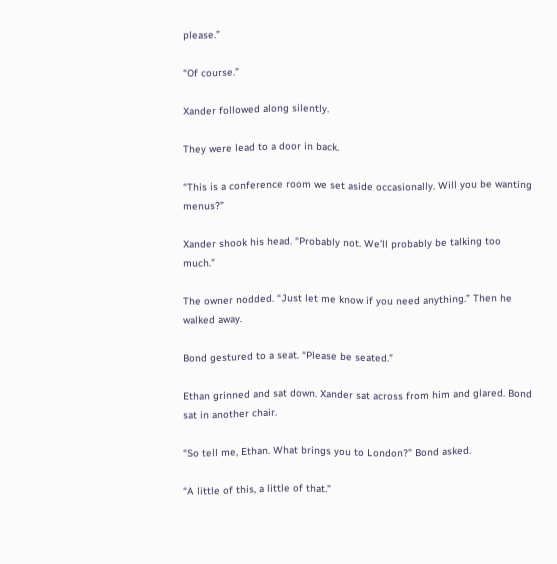please.”

“Of course.”

Xander followed along silently.

They were lead to a door in back.

“This is a conference room we set aside occasionally. Will you be wanting menus?”

Xander shook his head. “Probably not. We’ll probably be talking too much.”

The owner nodded. “Just let me know if you need anything.” Then he walked away.

Bond gestured to a seat. “Please be seated.”

Ethan grinned and sat down. Xander sat across from him and glared. Bond sat in another chair.

“So tell me, Ethan. What brings you to London?” Bond asked.

“A little of this, a little of that.”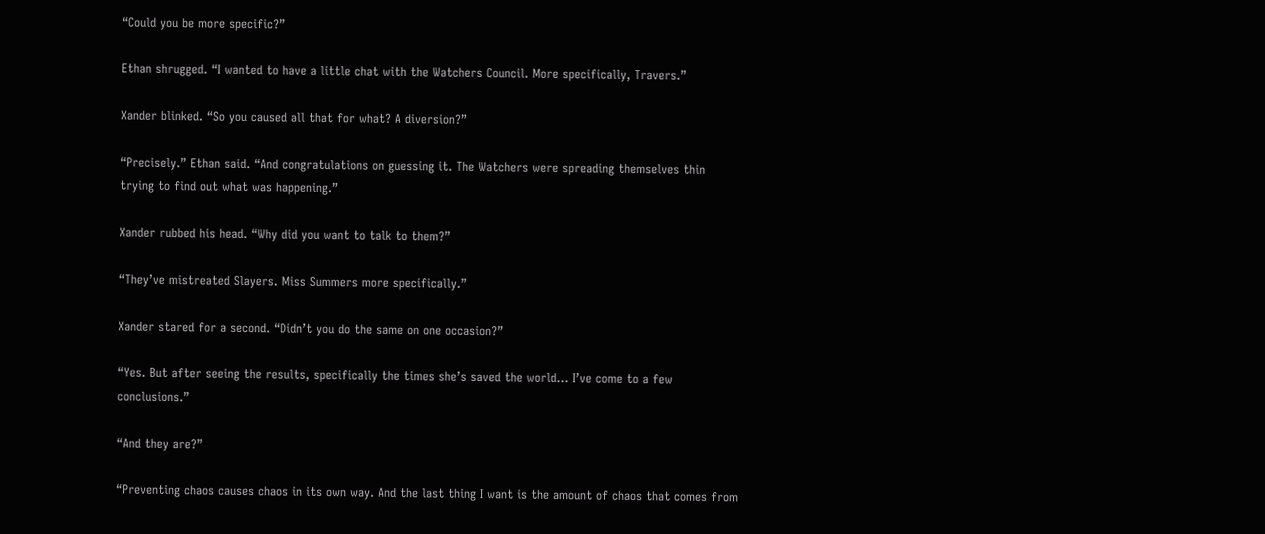“Could you be more specific?”

Ethan shrugged. “I wanted to have a little chat with the Watchers Council. More specifically, Travers.”

Xander blinked. “So you caused all that for what? A diversion?”

“Precisely.” Ethan said. “And congratulations on guessing it. The Watchers were spreading themselves thin trying to find out what was happening.”

Xander rubbed his head. “Why did you want to talk to them?”

“They’ve mistreated Slayers. Miss Summers more specifically.”

Xander stared for a second. “Didn’t you do the same on one occasion?”

“Yes. But after seeing the results, specifically the times she’s saved the world… I’ve come to a few conclusions.”

“And they are?”

“Preventing chaos causes chaos in its own way. And the last thing I want is the amount of chaos that comes from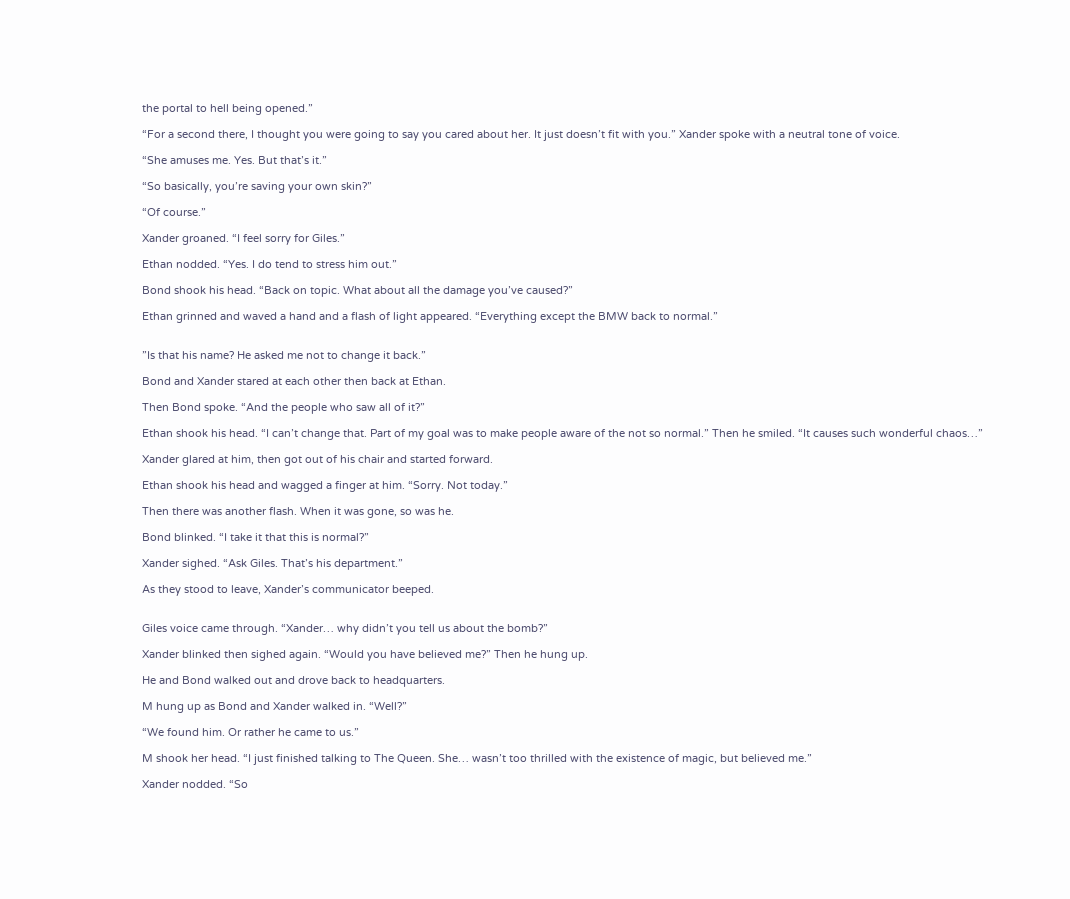the portal to hell being opened.”

“For a second there, I thought you were going to say you cared about her. It just doesn’t fit with you.” Xander spoke with a neutral tone of voice.

“She amuses me. Yes. But that’s it.”

“So basically, you’re saving your own skin?”

“Of course.”

Xander groaned. “I feel sorry for Giles.”

Ethan nodded. “Yes. I do tend to stress him out.”

Bond shook his head. “Back on topic. What about all the damage you’ve caused?”

Ethan grinned and waved a hand and a flash of light appeared. “Everything except the BMW back to normal.”


”Is that his name? He asked me not to change it back.”

Bond and Xander stared at each other then back at Ethan.

Then Bond spoke. “And the people who saw all of it?”

Ethan shook his head. “I can’t change that. Part of my goal was to make people aware of the not so normal.” Then he smiled. “It causes such wonderful chaos…”

Xander glared at him, then got out of his chair and started forward.

Ethan shook his head and wagged a finger at him. “Sorry. Not today.”

Then there was another flash. When it was gone, so was he.

Bond blinked. “I take it that this is normal?”

Xander sighed. “Ask Giles. That’s his department.”

As they stood to leave, Xander’s communicator beeped.


Giles voice came through. “Xander… why didn’t you tell us about the bomb?”

Xander blinked then sighed again. “Would you have believed me?” Then he hung up.

He and Bond walked out and drove back to headquarters.

M hung up as Bond and Xander walked in. “Well?”

“We found him. Or rather he came to us.”

M shook her head. “I just finished talking to The Queen. She… wasn’t too thrilled with the existence of magic, but believed me.”

Xander nodded. “So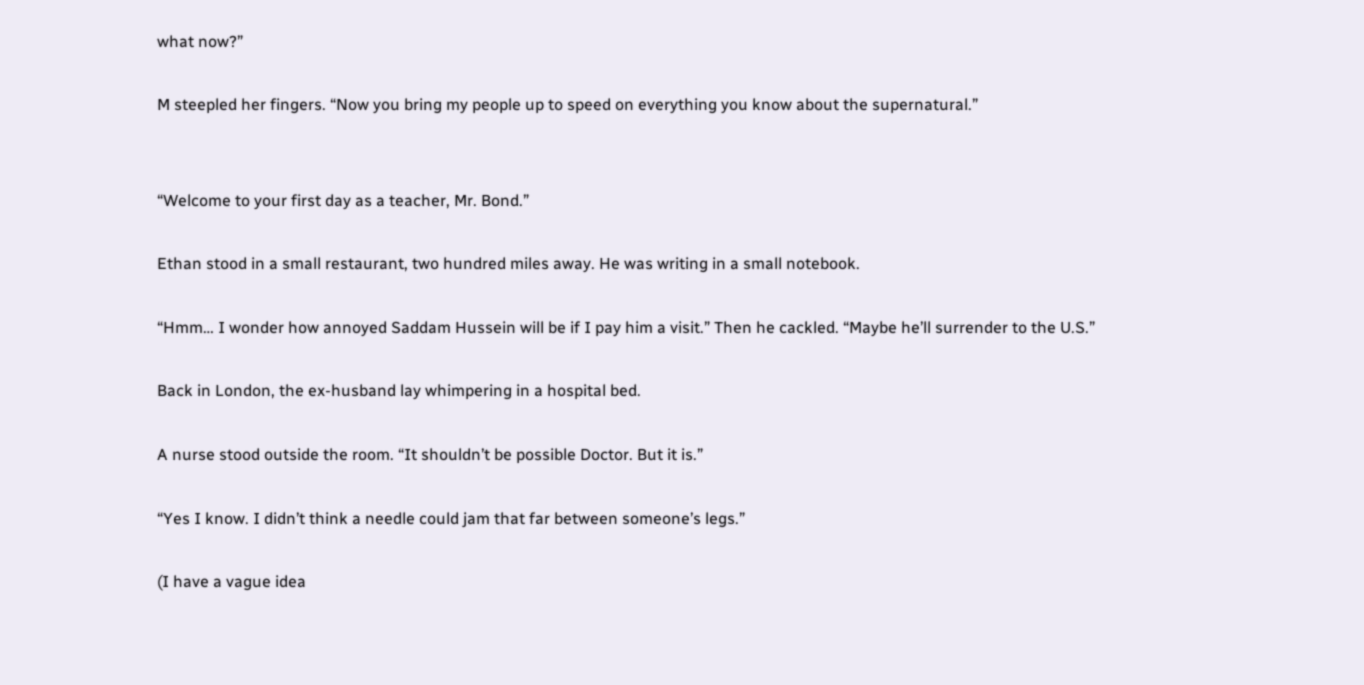what now?”

M steepled her fingers. “Now you bring my people up to speed on everything you know about the supernatural.”


“Welcome to your first day as a teacher, Mr. Bond.”

Ethan stood in a small restaurant, two hundred miles away. He was writing in a small notebook.

“Hmm… I wonder how annoyed Saddam Hussein will be if I pay him a visit.” Then he cackled. “Maybe he’ll surrender to the U.S.”

Back in London, the ex-husband lay whimpering in a hospital bed.

A nurse stood outside the room. “It shouldn’t be possible Doctor. But it is.”

“Yes I know. I didn’t think a needle could jam that far between someone’s legs.”

(I have a vague idea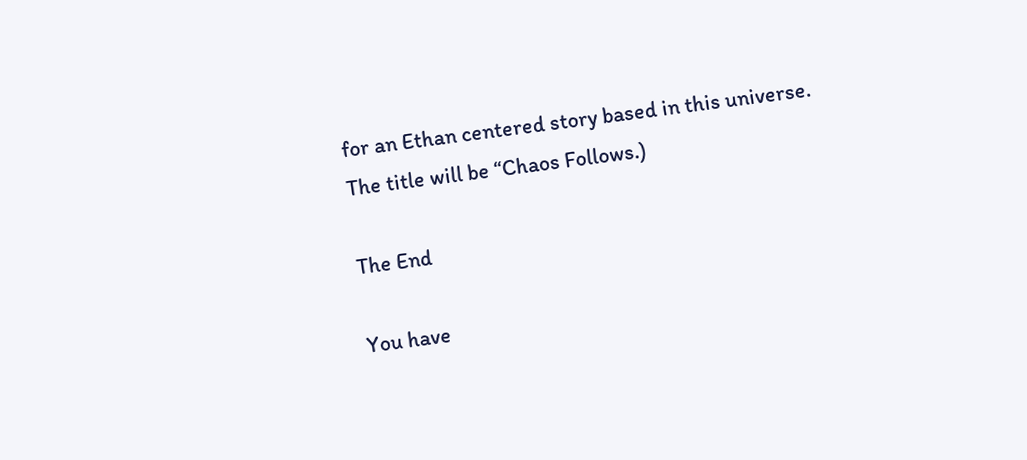for an Ethan centered story based in this universe. The title will be “Chaos Follows.)

The End

You have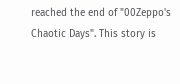reached the end of "00Zeppo's Chaotic Days". This story is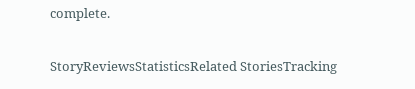complete.

StoryReviewsStatisticsRelated StoriesTracking